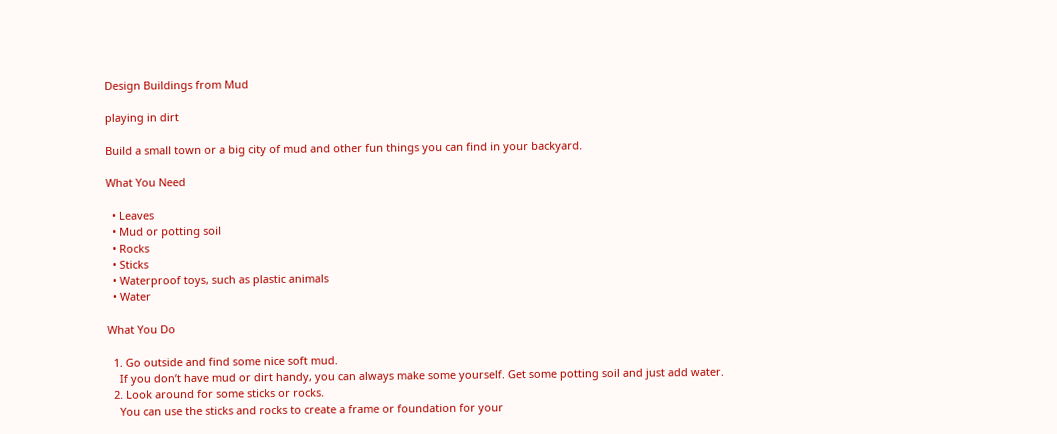Design Buildings from Mud

playing in dirt

Build a small town or a big city of mud and other fun things you can find in your backyard.

What You Need

  • Leaves
  • Mud or potting soil
  • Rocks
  • Sticks
  • Waterproof toys, such as plastic animals
  • Water

What You Do

  1. Go outside and find some nice soft mud.
    If you don’t have mud or dirt handy, you can always make some yourself. Get some potting soil and just add water.
  2. Look around for some sticks or rocks.
    You can use the sticks and rocks to create a frame or foundation for your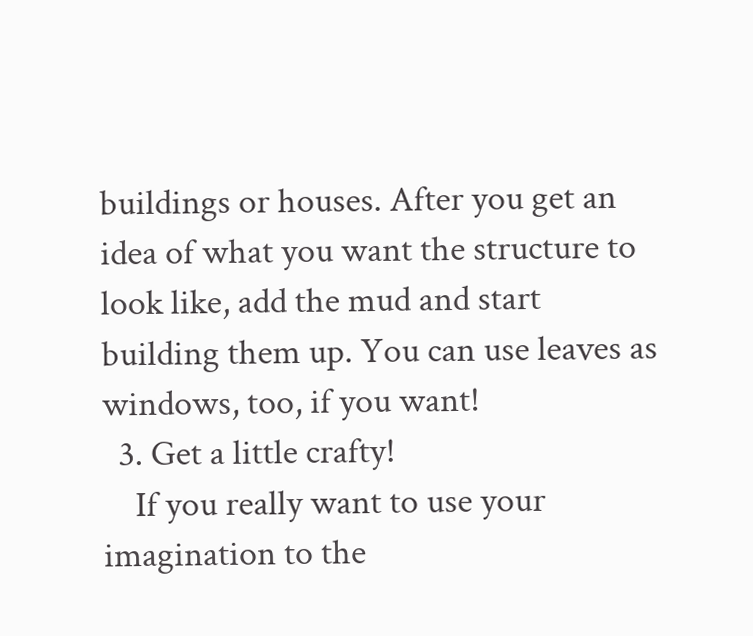buildings or houses. After you get an idea of what you want the structure to look like, add the mud and start building them up. You can use leaves as windows, too, if you want!
  3. Get a little crafty!
    If you really want to use your imagination to the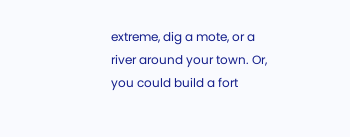extreme, dig a mote, or a river around your town. Or, you could build a fort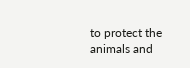to protect the animals and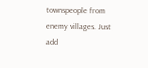townspeople from enemy villages. Just add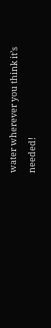water wherever you think it’s needed!